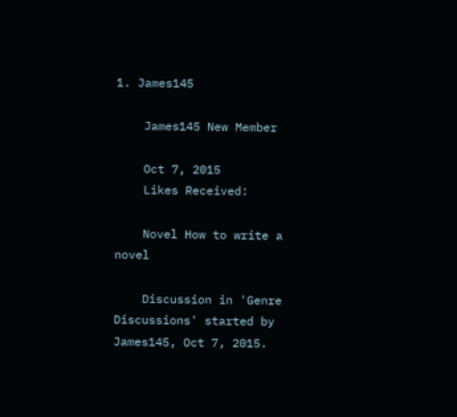1. James145

    James145 New Member

    Oct 7, 2015
    Likes Received:

    Novel How to write a novel

    Discussion in 'Genre Discussions' started by James145, Oct 7, 2015.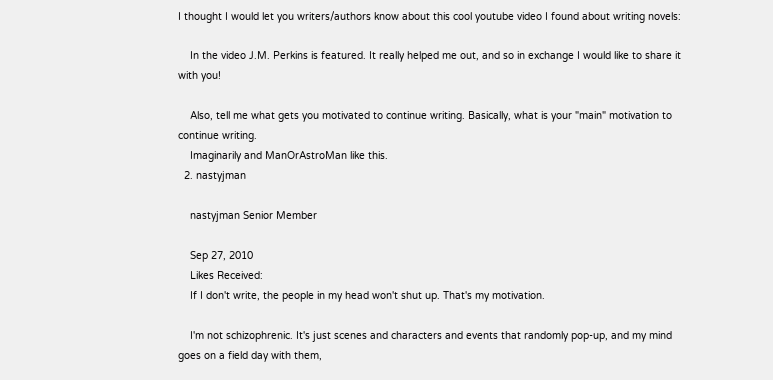I thought I would let you writers/authors know about this cool youtube video I found about writing novels:

    In the video J.M. Perkins is featured. It really helped me out, and so in exchange I would like to share it with you!

    Also, tell me what gets you motivated to continue writing. Basically, what is your "main" motivation to continue writing.
    Imaginarily and ManOrAstroMan like this.
  2. nastyjman

    nastyjman Senior Member

    Sep 27, 2010
    Likes Received:
    If I don't write, the people in my head won't shut up. That's my motivation.

    I'm not schizophrenic. It's just scenes and characters and events that randomly pop-up, and my mind goes on a field day with them,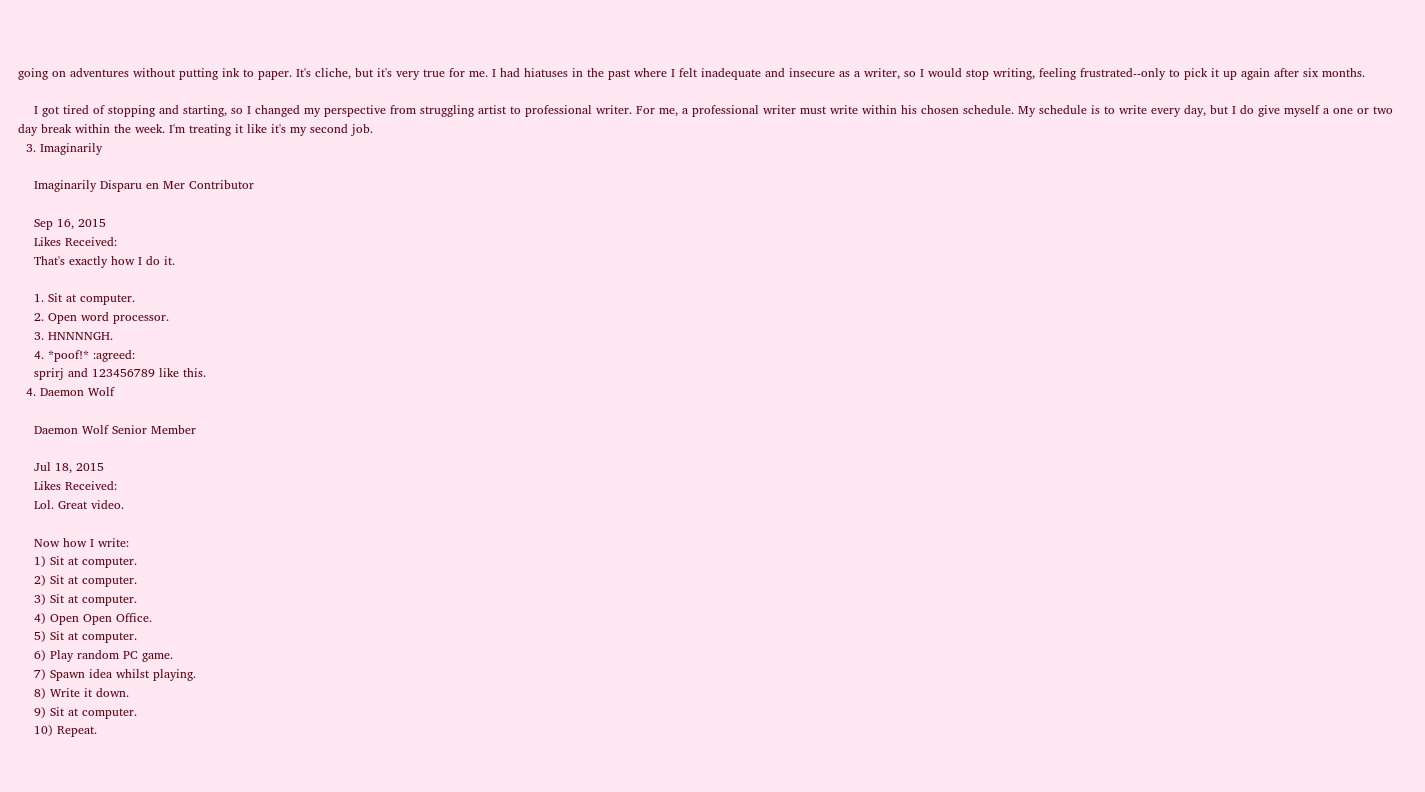going on adventures without putting ink to paper. It's cliche, but it's very true for me. I had hiatuses in the past where I felt inadequate and insecure as a writer, so I would stop writing, feeling frustrated--only to pick it up again after six months.

    I got tired of stopping and starting, so I changed my perspective from struggling artist to professional writer. For me, a professional writer must write within his chosen schedule. My schedule is to write every day, but I do give myself a one or two day break within the week. I'm treating it like it's my second job.
  3. Imaginarily

    Imaginarily Disparu en Mer Contributor

    Sep 16, 2015
    Likes Received:
    That's exactly how I do it.

    1. Sit at computer.
    2. Open word processor.
    3. HNNNNGH.
    4. *poof!* :agreed:
    sprirj and 123456789 like this.
  4. Daemon Wolf

    Daemon Wolf Senior Member

    Jul 18, 2015
    Likes Received:
    Lol. Great video.

    Now how I write:
    1) Sit at computer.
    2) Sit at computer.
    3) Sit at computer.
    4) Open Open Office.
    5) Sit at computer.
    6) Play random PC game.
    7) Spawn idea whilst playing.
    8) Write it down.
    9) Sit at computer.
    10) Repeat.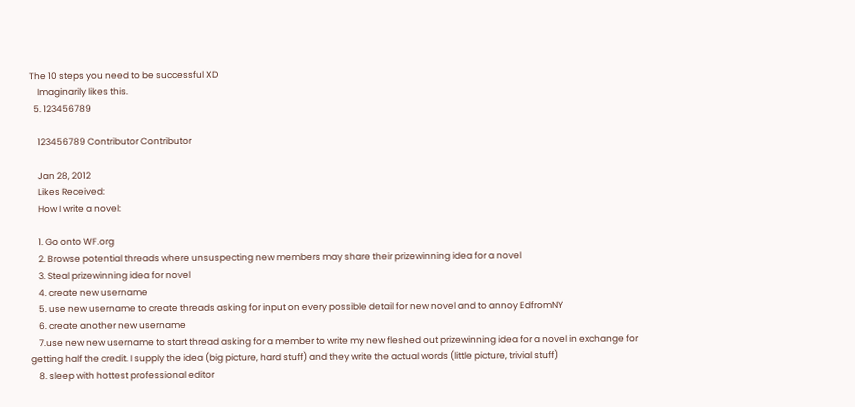The 10 steps you need to be successful XD
    Imaginarily likes this.
  5. 123456789

    123456789 Contributor Contributor

    Jan 28, 2012
    Likes Received:
    How I write a novel:

    1. Go onto WF.org
    2. Browse potential threads where unsuspecting new members may share their prizewinning idea for a novel
    3. Steal prizewinning idea for novel
    4. create new username
    5. use new username to create threads asking for input on every possible detail for new novel and to annoy EdfromNY
    6. create another new username
    7.use new new username to start thread asking for a member to write my new fleshed out prizewinning idea for a novel in exchange for getting half the credit. I supply the idea (big picture, hard stuff) and they write the actual words (little picture, trivial stuff)
    8. sleep with hottest professional editor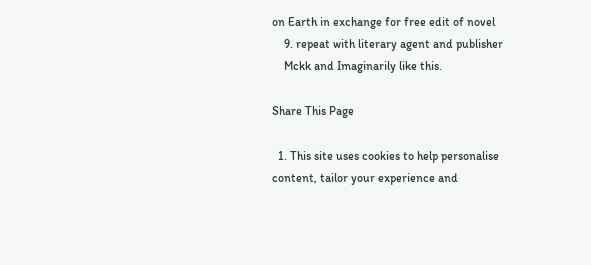on Earth in exchange for free edit of novel
    9. repeat with literary agent and publisher
    Mckk and Imaginarily like this.

Share This Page

  1. This site uses cookies to help personalise content, tailor your experience and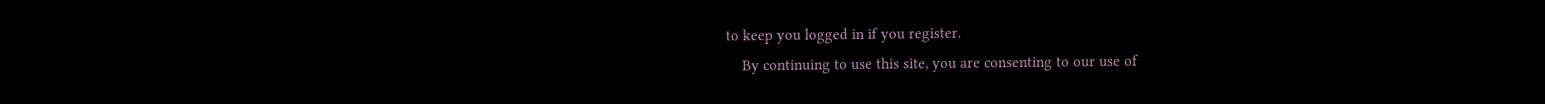to keep you logged in if you register.
    By continuing to use this site, you are consenting to our use of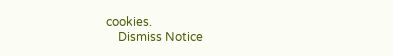cookies.
    Dismiss Notice